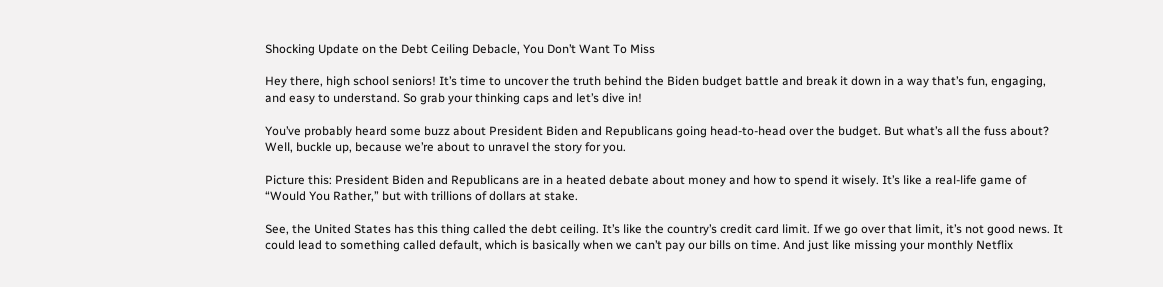Shocking Update on the Debt Ceiling Debacle, You Don’t Want To Miss

Hey there, high school seniors! It’s time to uncover the truth behind the Biden budget battle and break it down in a way that’s fun, engaging, and easy to understand. So grab your thinking caps and let’s dive in!

You’ve probably heard some buzz about President Biden and Republicans going head-to-head over the budget. But what’s all the fuss about? Well, buckle up, because we’re about to unravel the story for you.

Picture this: President Biden and Republicans are in a heated debate about money and how to spend it wisely. It’s like a real-life game of “Would You Rather,” but with trillions of dollars at stake.

See, the United States has this thing called the debt ceiling. It’s like the country’s credit card limit. If we go over that limit, it’s not good news. It could lead to something called default, which is basically when we can’t pay our bills on time. And just like missing your monthly Netflix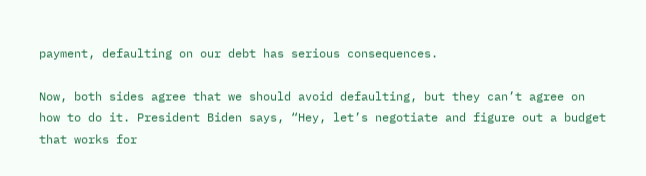payment, defaulting on our debt has serious consequences.

Now, both sides agree that we should avoid defaulting, but they can’t agree on how to do it. President Biden says, “Hey, let’s negotiate and figure out a budget that works for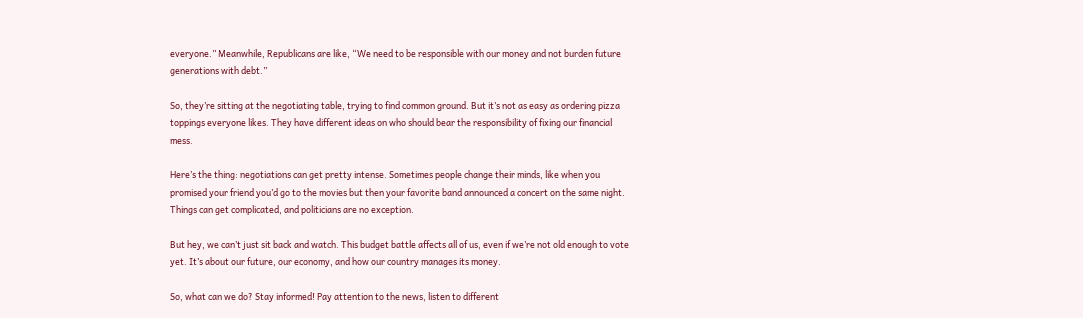everyone.” Meanwhile, Republicans are like, “We need to be responsible with our money and not burden future generations with debt.”

So, they’re sitting at the negotiating table, trying to find common ground. But it’s not as easy as ordering pizza toppings everyone likes. They have different ideas on who should bear the responsibility of fixing our financial mess.

Here’s the thing: negotiations can get pretty intense. Sometimes people change their minds, like when you promised your friend you’d go to the movies but then your favorite band announced a concert on the same night. Things can get complicated, and politicians are no exception.

But hey, we can’t just sit back and watch. This budget battle affects all of us, even if we’re not old enough to vote yet. It’s about our future, our economy, and how our country manages its money.

So, what can we do? Stay informed! Pay attention to the news, listen to different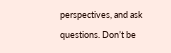perspectives, and ask questions. Don’t be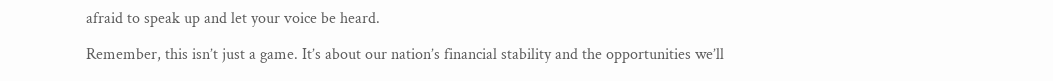afraid to speak up and let your voice be heard.

Remember, this isn’t just a game. It’s about our nation’s financial stability and the opportunities we’ll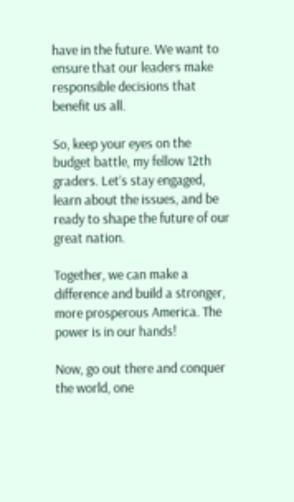have in the future. We want to ensure that our leaders make responsible decisions that benefit us all.

So, keep your eyes on the budget battle, my fellow 12th graders. Let’s stay engaged, learn about the issues, and be ready to shape the future of our great nation.

Together, we can make a difference and build a stronger, more prosperous America. The power is in our hands!

Now, go out there and conquer the world, one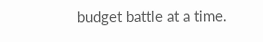budget battle at a time.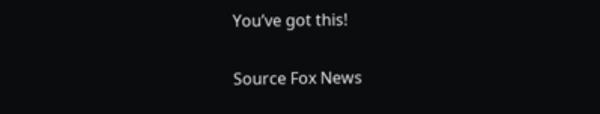You’ve got this!

Source Fox News